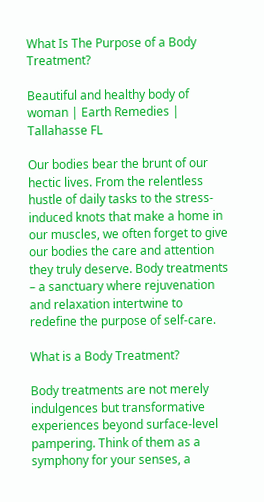What Is The Purpose of a Body Treatment?

Beautiful and healthy body of woman | Earth Remedies | Tallahasse FL

Our bodies bear the brunt of our hectic lives. From the relentless hustle of daily tasks to the stress-induced knots that make a home in our muscles, we often forget to give our bodies the care and attention they truly deserve. Body treatments – a sanctuary where rejuvenation and relaxation intertwine to redefine the purpose of self-care.

What is a Body Treatment?

Body treatments are not merely indulgences but transformative experiences beyond surface-level pampering. Think of them as a symphony for your senses, a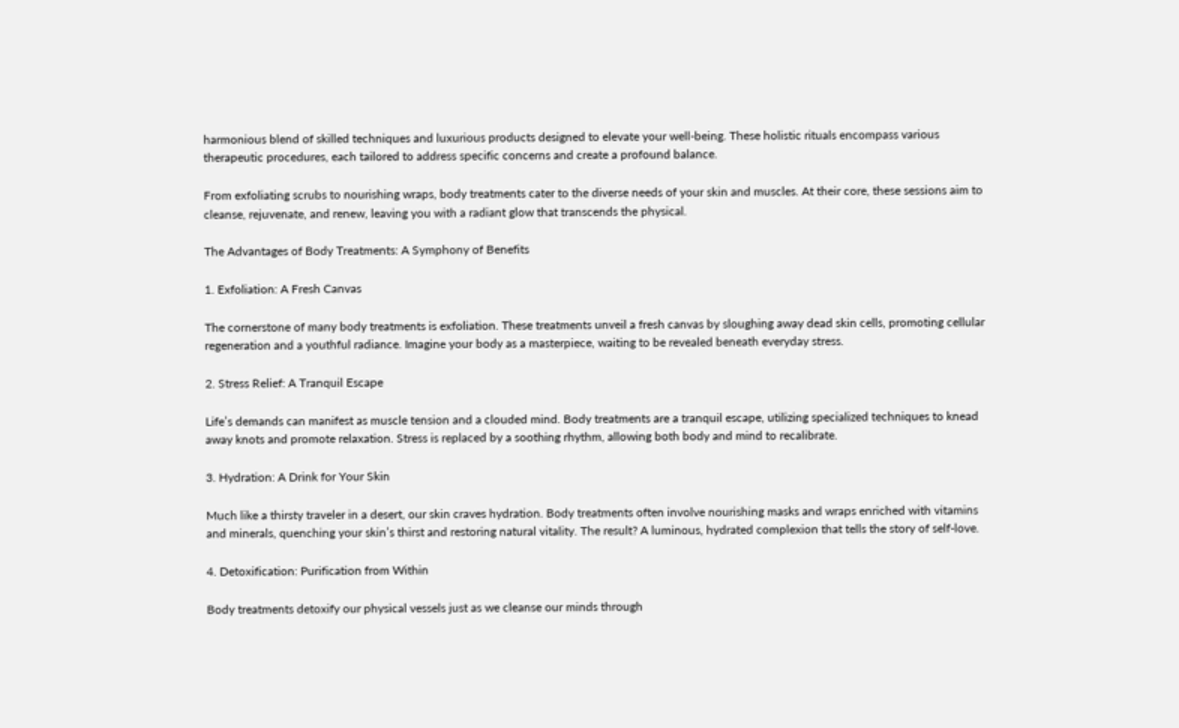harmonious blend of skilled techniques and luxurious products designed to elevate your well-being. These holistic rituals encompass various therapeutic procedures, each tailored to address specific concerns and create a profound balance.

From exfoliating scrubs to nourishing wraps, body treatments cater to the diverse needs of your skin and muscles. At their core, these sessions aim to cleanse, rejuvenate, and renew, leaving you with a radiant glow that transcends the physical.

The Advantages of Body Treatments: A Symphony of Benefits

1. Exfoliation: A Fresh Canvas

The cornerstone of many body treatments is exfoliation. These treatments unveil a fresh canvas by sloughing away dead skin cells, promoting cellular regeneration and a youthful radiance. Imagine your body as a masterpiece, waiting to be revealed beneath everyday stress.

2. Stress Relief: A Tranquil Escape

Life’s demands can manifest as muscle tension and a clouded mind. Body treatments are a tranquil escape, utilizing specialized techniques to knead away knots and promote relaxation. Stress is replaced by a soothing rhythm, allowing both body and mind to recalibrate.

3. Hydration: A Drink for Your Skin

Much like a thirsty traveler in a desert, our skin craves hydration. Body treatments often involve nourishing masks and wraps enriched with vitamins and minerals, quenching your skin’s thirst and restoring natural vitality. The result? A luminous, hydrated complexion that tells the story of self-love.

4. Detoxification: Purification from Within

Body treatments detoxify our physical vessels just as we cleanse our minds through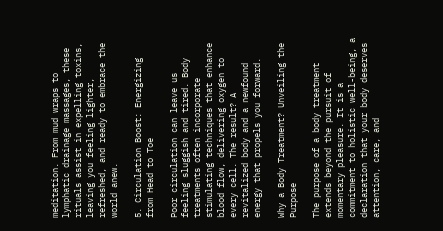meditation. From mud wraps to lymphatic drainage massages, these rituals assist in expelling toxins, leaving you feeling lighter, refreshed, and ready to embrace the world anew.

5. Circulation Boost: Energizing from Head to Toe

Poor circulation can leave us feeling sluggish and tired. Body treatments often incorporate stimulating techniques that enhance blood flow, delivering oxygen to every cell. The result? A revitalized body and a newfound energy that propels you forward.

Why a Body Treatment? Unveiling the Purpose

The purpose of a body treatment extends beyond the pursuit of momentary pleasure. It is a commitment to holistic well-being, a declaration that your body deserves attention, care, and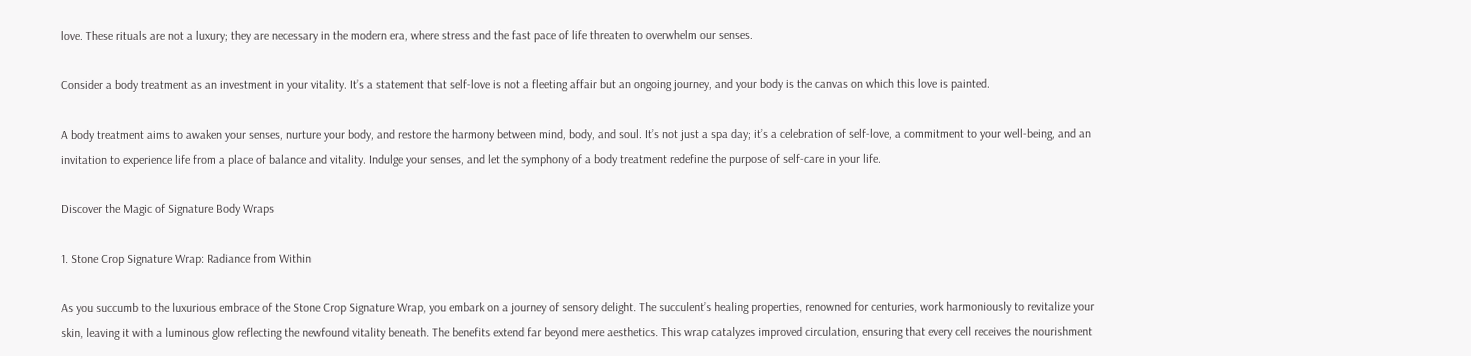love. These rituals are not a luxury; they are necessary in the modern era, where stress and the fast pace of life threaten to overwhelm our senses.

Consider a body treatment as an investment in your vitality. It’s a statement that self-love is not a fleeting affair but an ongoing journey, and your body is the canvas on which this love is painted.

A body treatment aims to awaken your senses, nurture your body, and restore the harmony between mind, body, and soul. It’s not just a spa day; it’s a celebration of self-love, a commitment to your well-being, and an invitation to experience life from a place of balance and vitality. Indulge your senses, and let the symphony of a body treatment redefine the purpose of self-care in your life.

Discover the Magic of Signature Body Wraps

1. Stone Crop Signature Wrap: Radiance from Within

As you succumb to the luxurious embrace of the Stone Crop Signature Wrap, you embark on a journey of sensory delight. The succulent’s healing properties, renowned for centuries, work harmoniously to revitalize your skin, leaving it with a luminous glow reflecting the newfound vitality beneath. The benefits extend far beyond mere aesthetics. This wrap catalyzes improved circulation, ensuring that every cell receives the nourishment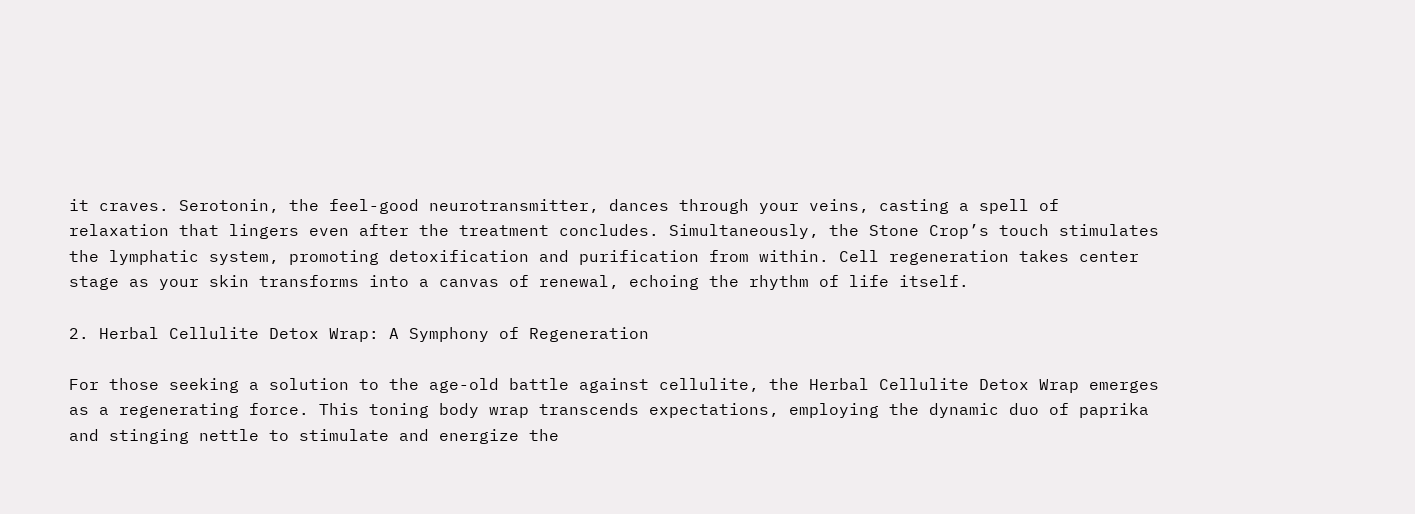it craves. Serotonin, the feel-good neurotransmitter, dances through your veins, casting a spell of relaxation that lingers even after the treatment concludes. Simultaneously, the Stone Crop’s touch stimulates the lymphatic system, promoting detoxification and purification from within. Cell regeneration takes center stage as your skin transforms into a canvas of renewal, echoing the rhythm of life itself.

2. Herbal Cellulite Detox Wrap: A Symphony of Regeneration

For those seeking a solution to the age-old battle against cellulite, the Herbal Cellulite Detox Wrap emerges as a regenerating force. This toning body wrap transcends expectations, employing the dynamic duo of paprika and stinging nettle to stimulate and energize the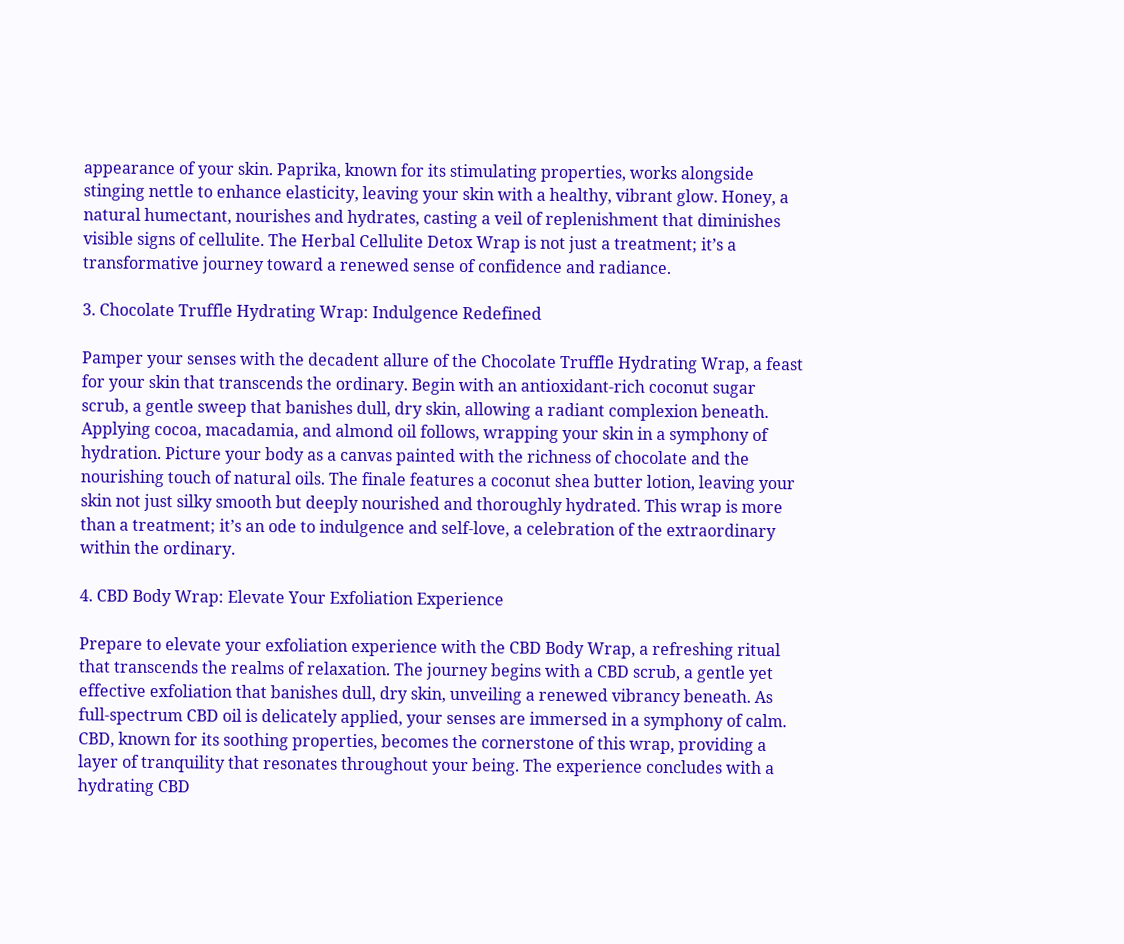appearance of your skin. Paprika, known for its stimulating properties, works alongside stinging nettle to enhance elasticity, leaving your skin with a healthy, vibrant glow. Honey, a natural humectant, nourishes and hydrates, casting a veil of replenishment that diminishes visible signs of cellulite. The Herbal Cellulite Detox Wrap is not just a treatment; it’s a transformative journey toward a renewed sense of confidence and radiance.

3. Chocolate Truffle Hydrating Wrap: Indulgence Redefined

Pamper your senses with the decadent allure of the Chocolate Truffle Hydrating Wrap, a feast for your skin that transcends the ordinary. Begin with an antioxidant-rich coconut sugar scrub, a gentle sweep that banishes dull, dry skin, allowing a radiant complexion beneath. Applying cocoa, macadamia, and almond oil follows, wrapping your skin in a symphony of hydration. Picture your body as a canvas painted with the richness of chocolate and the nourishing touch of natural oils. The finale features a coconut shea butter lotion, leaving your skin not just silky smooth but deeply nourished and thoroughly hydrated. This wrap is more than a treatment; it’s an ode to indulgence and self-love, a celebration of the extraordinary within the ordinary.

4. CBD Body Wrap: Elevate Your Exfoliation Experience

Prepare to elevate your exfoliation experience with the CBD Body Wrap, a refreshing ritual that transcends the realms of relaxation. The journey begins with a CBD scrub, a gentle yet effective exfoliation that banishes dull, dry skin, unveiling a renewed vibrancy beneath. As full-spectrum CBD oil is delicately applied, your senses are immersed in a symphony of calm. CBD, known for its soothing properties, becomes the cornerstone of this wrap, providing a layer of tranquility that resonates throughout your being. The experience concludes with a hydrating CBD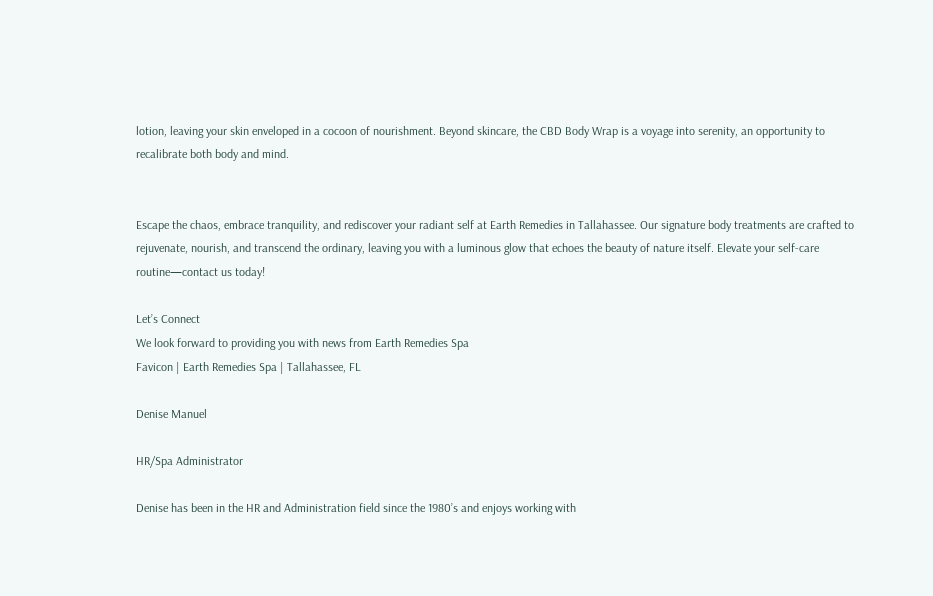lotion, leaving your skin enveloped in a cocoon of nourishment. Beyond skincare, the CBD Body Wrap is a voyage into serenity, an opportunity to recalibrate both body and mind.


Escape the chaos, embrace tranquility, and rediscover your radiant self at Earth Remedies in Tallahassee. Our signature body treatments are crafted to rejuvenate, nourish, and transcend the ordinary, leaving you with a luminous glow that echoes the beauty of nature itself. Elevate your self-care routine—contact us today!

Let’s Connect
We look forward to providing you with news from Earth Remedies Spa
Favicon | Earth Remedies Spa | Tallahassee, FL

Denise Manuel

HR/Spa Administrator

Denise has been in the HR and Administration field since the 1980’s and enjoys working with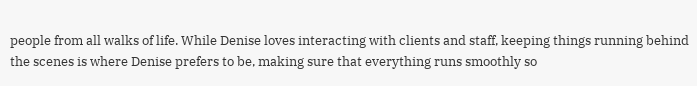people from all walks of life. While Denise loves interacting with clients and staff, keeping things running behind the scenes is where Denise prefers to be, making sure that everything runs smoothly so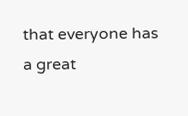that everyone has a great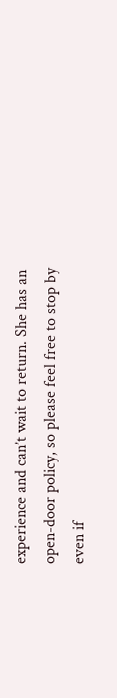experience and can’t wait to return. She has an open-door policy, so please feel free to stop by even if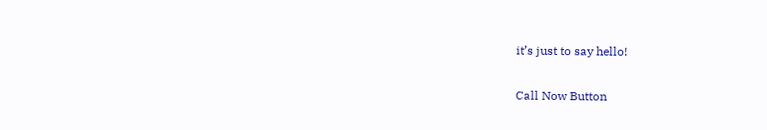it’s just to say hello!

Call Now Button